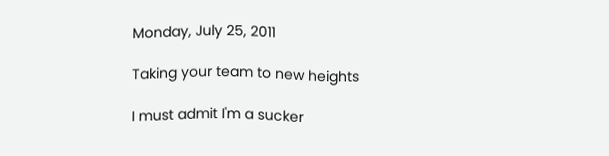Monday, July 25, 2011

Taking your team to new heights

I must admit I'm a sucker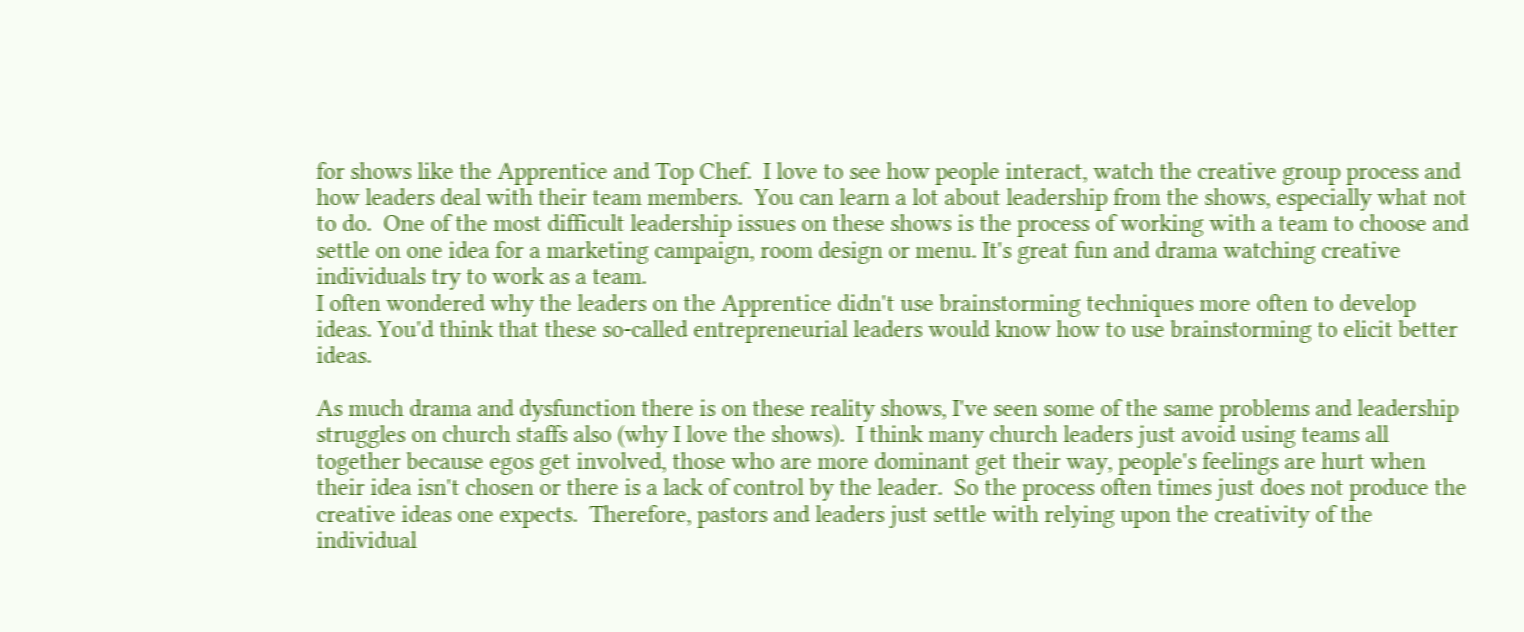for shows like the Apprentice and Top Chef.  I love to see how people interact, watch the creative group process and how leaders deal with their team members.  You can learn a lot about leadership from the shows, especially what not to do.  One of the most difficult leadership issues on these shows is the process of working with a team to choose and settle on one idea for a marketing campaign, room design or menu. It's great fun and drama watching creative individuals try to work as a team.
I often wondered why the leaders on the Apprentice didn't use brainstorming techniques more often to develop ideas. You'd think that these so-called entrepreneurial leaders would know how to use brainstorming to elicit better ideas.

As much drama and dysfunction there is on these reality shows, I've seen some of the same problems and leadership struggles on church staffs also (why I love the shows).  I think many church leaders just avoid using teams all together because egos get involved, those who are more dominant get their way, people's feelings are hurt when their idea isn't chosen or there is a lack of control by the leader.  So the process often times just does not produce the creative ideas one expects.  Therefore, pastors and leaders just settle with relying upon the creativity of the individual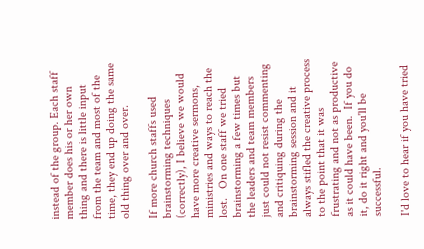instead of the group. Each staff member does his or her own thing and there is little input from the team and most of the time, they end up doing the same old thing over and over.

If more church staffs used brainstorming techniques (correctly), I believe we would have more creative sermons, ministries and ways to reach the lost.   On one staff we tried brainstorming a few times but the leaders and team members just could not resist commenting and critiquing during the brainstorming session and it always stifled the creative process to the point that it was frustrating and not as productive as it could have been.  If you do it, do it right and you'll be successful.

I'd love to hear if you have tried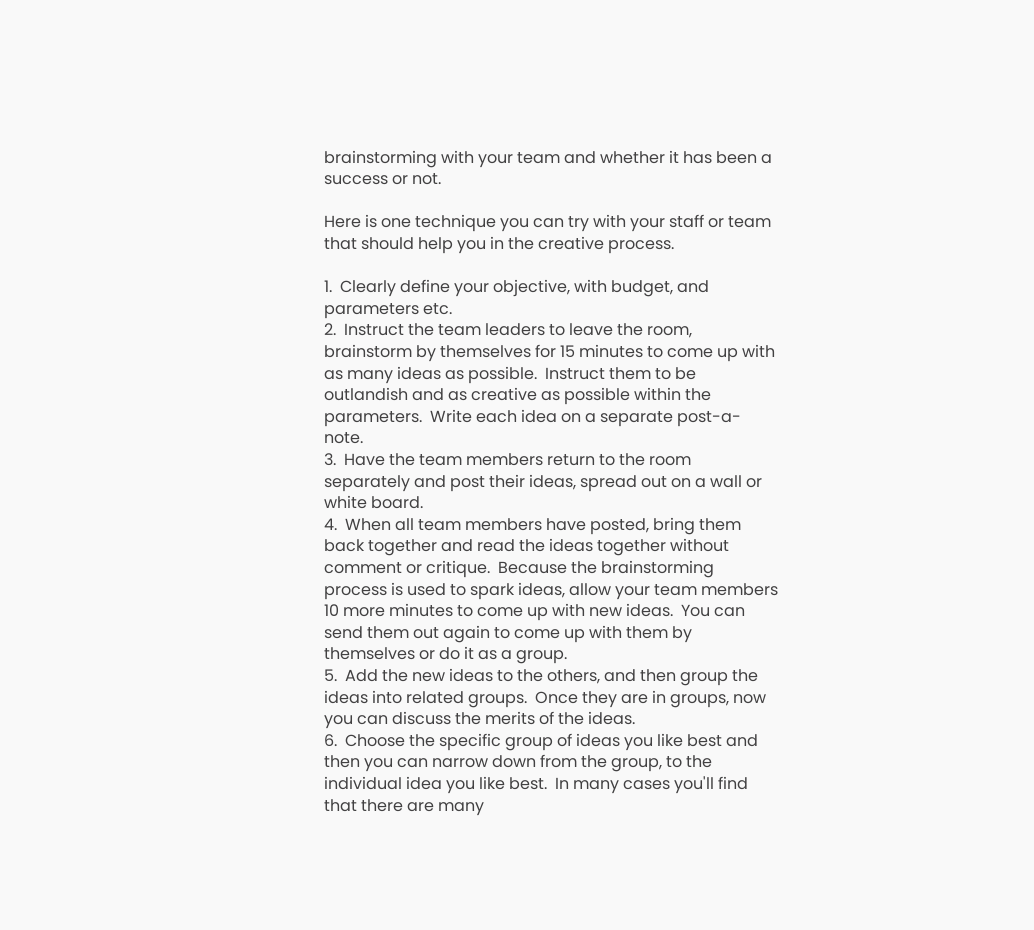brainstorming with your team and whether it has been a success or not.

Here is one technique you can try with your staff or team that should help you in the creative process.

1.  Clearly define your objective, with budget, and parameters etc.
2.  Instruct the team leaders to leave the room, brainstorm by themselves for 15 minutes to come up with as many ideas as possible.  Instruct them to be outlandish and as creative as possible within the parameters.  Write each idea on a separate post-a-note.
3.  Have the team members return to the room separately and post their ideas, spread out on a wall or white board.
4.  When all team members have posted, bring them back together and read the ideas together without comment or critique.  Because the brainstorming process is used to spark ideas, allow your team members 10 more minutes to come up with new ideas.  You can send them out again to come up with them by themselves or do it as a group.
5.  Add the new ideas to the others, and then group the ideas into related groups.  Once they are in groups, now you can discuss the merits of the ideas.
6.  Choose the specific group of ideas you like best and then you can narrow down from the group, to the individual idea you like best.  In many cases you'll find that there are many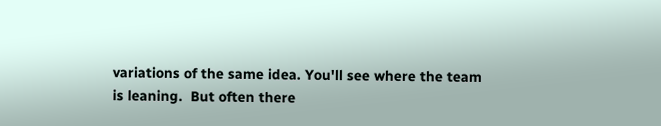variations of the same idea. You'll see where the team is leaning.  But often there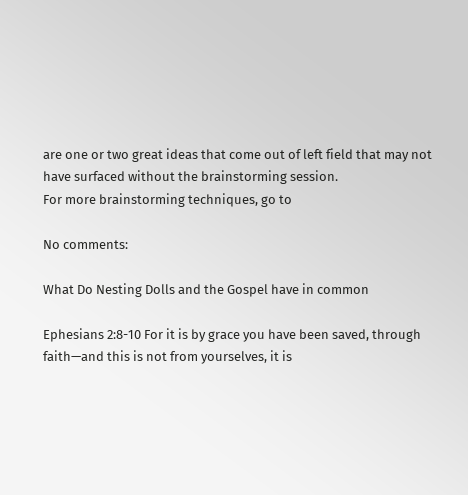are one or two great ideas that come out of left field that may not have surfaced without the brainstorming session.
For more brainstorming techniques, go to

No comments:

What Do Nesting Dolls and the Gospel have in common

Ephesians 2:8-10 For it is by grace you have been saved, through faith—and this is not from yourselves, it is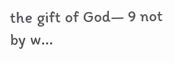the gift of God— 9 not by w...